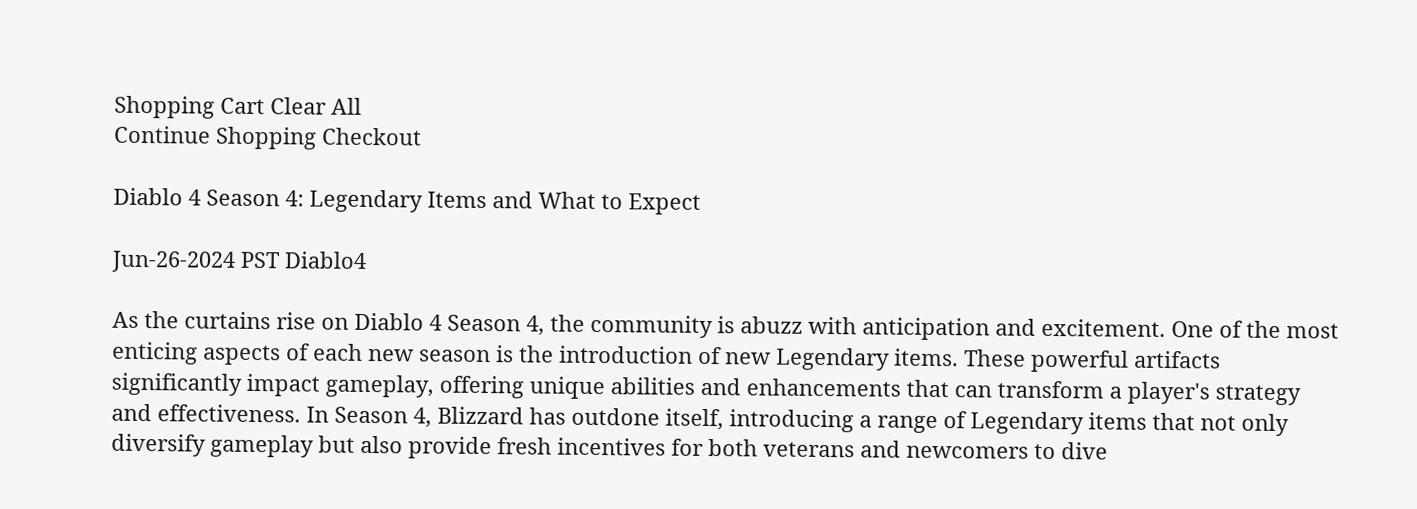Shopping Cart Clear All
Continue Shopping Checkout

Diablo 4 Season 4: Legendary Items and What to Expect

Jun-26-2024 PST Diablo4

As the curtains rise on Diablo 4 Season 4, the community is abuzz with anticipation and excitement. One of the most enticing aspects of each new season is the introduction of new Legendary items. These powerful artifacts significantly impact gameplay, offering unique abilities and enhancements that can transform a player's strategy and effectiveness. In Season 4, Blizzard has outdone itself, introducing a range of Legendary items that not only diversify gameplay but also provide fresh incentives for both veterans and newcomers to dive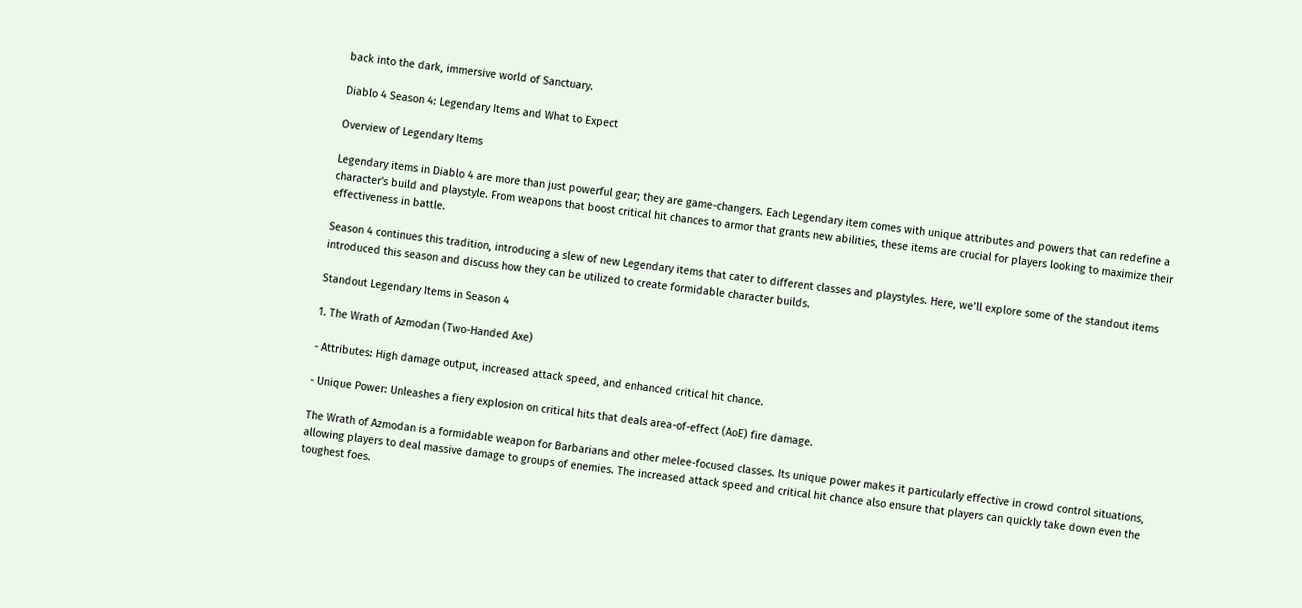back into the dark, immersive world of Sanctuary.

Diablo 4 Season 4: Legendary Items and What to Expect

Overview of Legendary Items

Legendary items in Diablo 4 are more than just powerful gear; they are game-changers. Each Legendary item comes with unique attributes and powers that can redefine a character's build and playstyle. From weapons that boost critical hit chances to armor that grants new abilities, these items are crucial for players looking to maximize their effectiveness in battle.

Season 4 continues this tradition, introducing a slew of new Legendary items that cater to different classes and playstyles. Here, we’ll explore some of the standout items introduced this season and discuss how they can be utilized to create formidable character builds.

Standout Legendary Items in Season 4

1. The Wrath of Azmodan (Two-Handed Axe)

- Attributes: High damage output, increased attack speed, and enhanced critical hit chance.

- Unique Power: Unleashes a fiery explosion on critical hits that deals area-of-effect (AoE) fire damage.

The Wrath of Azmodan is a formidable weapon for Barbarians and other melee-focused classes. Its unique power makes it particularly effective in crowd control situations, allowing players to deal massive damage to groups of enemies. The increased attack speed and critical hit chance also ensure that players can quickly take down even the toughest foes.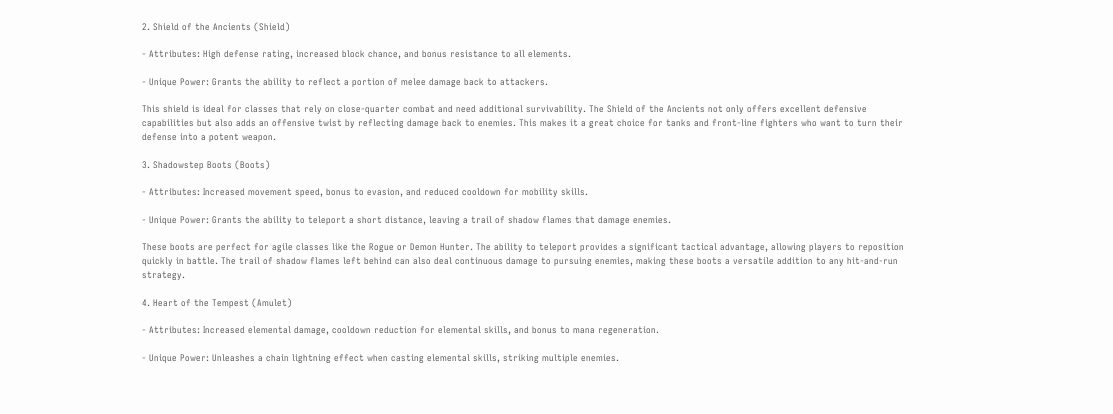2. Shield of the Ancients (Shield)

- Attributes: High defense rating, increased block chance, and bonus resistance to all elements.

- Unique Power: Grants the ability to reflect a portion of melee damage back to attackers.

This shield is ideal for classes that rely on close-quarter combat and need additional survivability. The Shield of the Ancients not only offers excellent defensive capabilities but also adds an offensive twist by reflecting damage back to enemies. This makes it a great choice for tanks and front-line fighters who want to turn their defense into a potent weapon.

3. Shadowstep Boots (Boots)

- Attributes: Increased movement speed, bonus to evasion, and reduced cooldown for mobility skills.

- Unique Power: Grants the ability to teleport a short distance, leaving a trail of shadow flames that damage enemies.

These boots are perfect for agile classes like the Rogue or Demon Hunter. The ability to teleport provides a significant tactical advantage, allowing players to reposition quickly in battle. The trail of shadow flames left behind can also deal continuous damage to pursuing enemies, making these boots a versatile addition to any hit-and-run strategy.

4. Heart of the Tempest (Amulet)

- Attributes: Increased elemental damage, cooldown reduction for elemental skills, and bonus to mana regeneration.

- Unique Power: Unleashes a chain lightning effect when casting elemental skills, striking multiple enemies.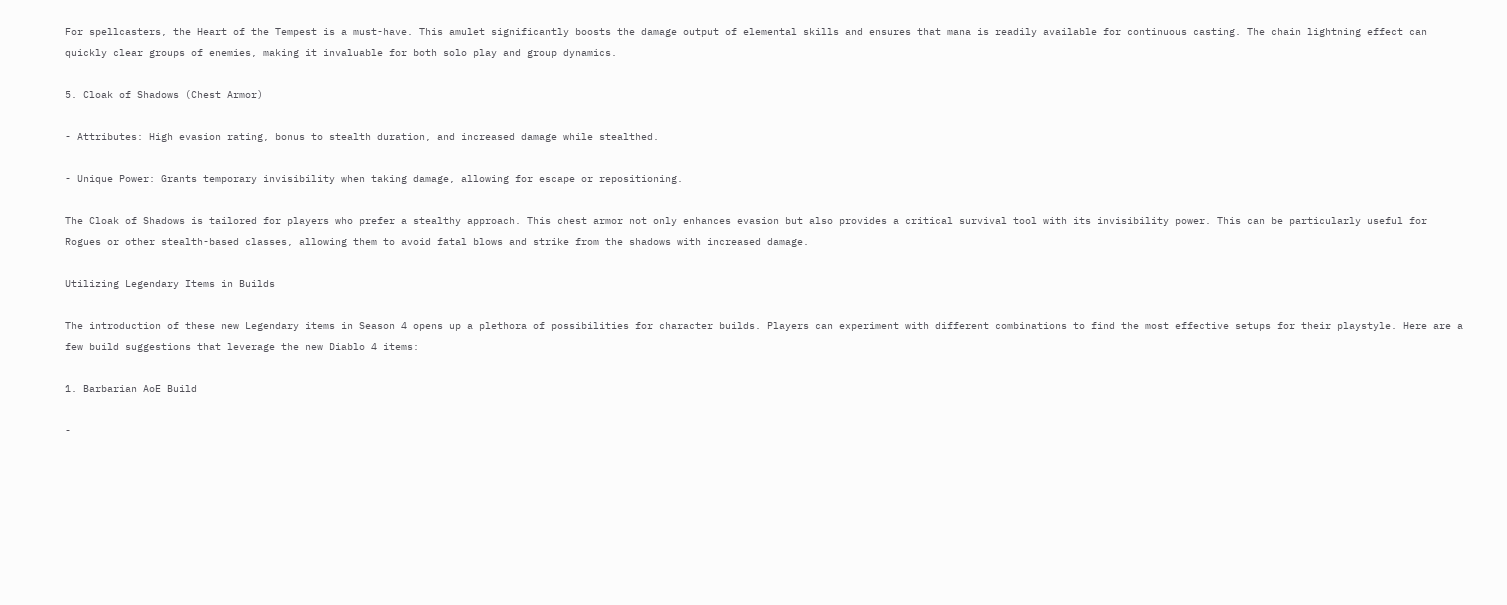For spellcasters, the Heart of the Tempest is a must-have. This amulet significantly boosts the damage output of elemental skills and ensures that mana is readily available for continuous casting. The chain lightning effect can quickly clear groups of enemies, making it invaluable for both solo play and group dynamics.

5. Cloak of Shadows (Chest Armor)

- Attributes: High evasion rating, bonus to stealth duration, and increased damage while stealthed.

- Unique Power: Grants temporary invisibility when taking damage, allowing for escape or repositioning.

The Cloak of Shadows is tailored for players who prefer a stealthy approach. This chest armor not only enhances evasion but also provides a critical survival tool with its invisibility power. This can be particularly useful for Rogues or other stealth-based classes, allowing them to avoid fatal blows and strike from the shadows with increased damage.

Utilizing Legendary Items in Builds

The introduction of these new Legendary items in Season 4 opens up a plethora of possibilities for character builds. Players can experiment with different combinations to find the most effective setups for their playstyle. Here are a few build suggestions that leverage the new Diablo 4 items:

1. Barbarian AoE Build

-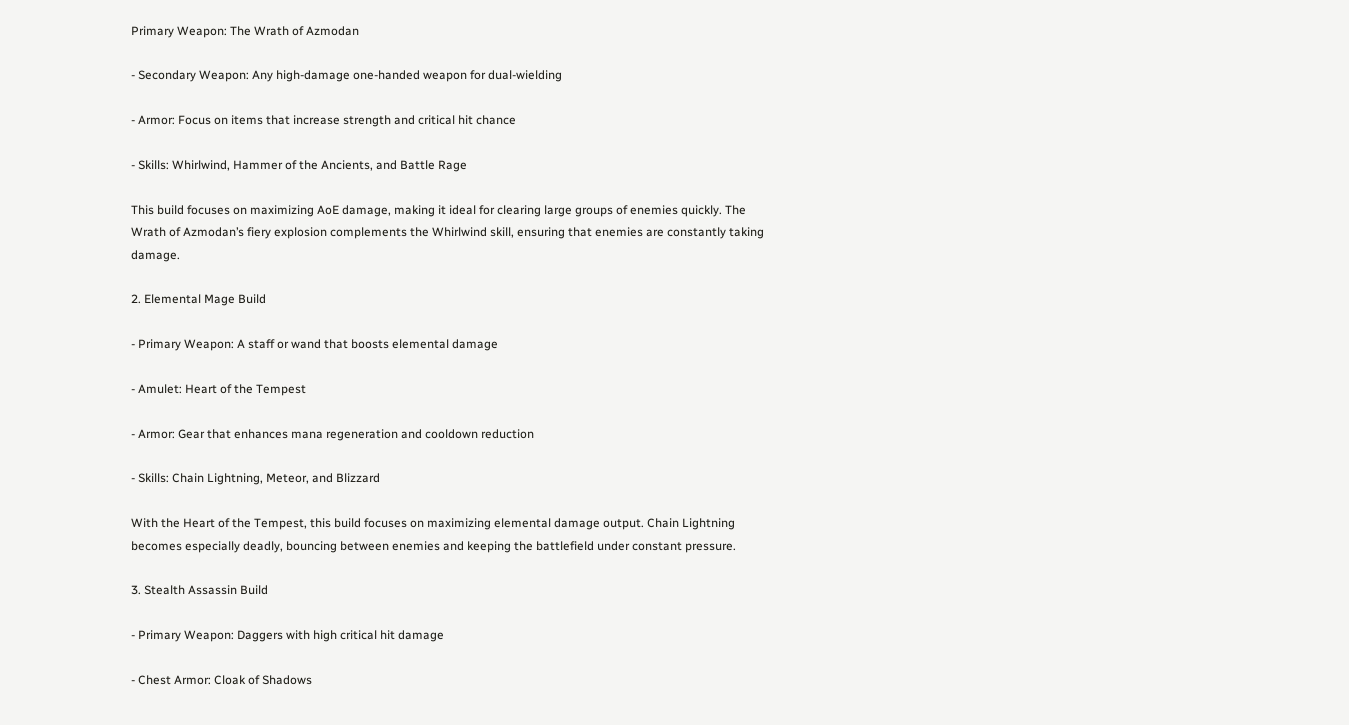Primary Weapon: The Wrath of Azmodan

- Secondary Weapon: Any high-damage one-handed weapon for dual-wielding

- Armor: Focus on items that increase strength and critical hit chance

- Skills: Whirlwind, Hammer of the Ancients, and Battle Rage

This build focuses on maximizing AoE damage, making it ideal for clearing large groups of enemies quickly. The Wrath of Azmodan’s fiery explosion complements the Whirlwind skill, ensuring that enemies are constantly taking damage.

2. Elemental Mage Build

- Primary Weapon: A staff or wand that boosts elemental damage

- Amulet: Heart of the Tempest

- Armor: Gear that enhances mana regeneration and cooldown reduction

- Skills: Chain Lightning, Meteor, and Blizzard

With the Heart of the Tempest, this build focuses on maximizing elemental damage output. Chain Lightning becomes especially deadly, bouncing between enemies and keeping the battlefield under constant pressure.

3. Stealth Assassin Build

- Primary Weapon: Daggers with high critical hit damage

- Chest Armor: Cloak of Shadows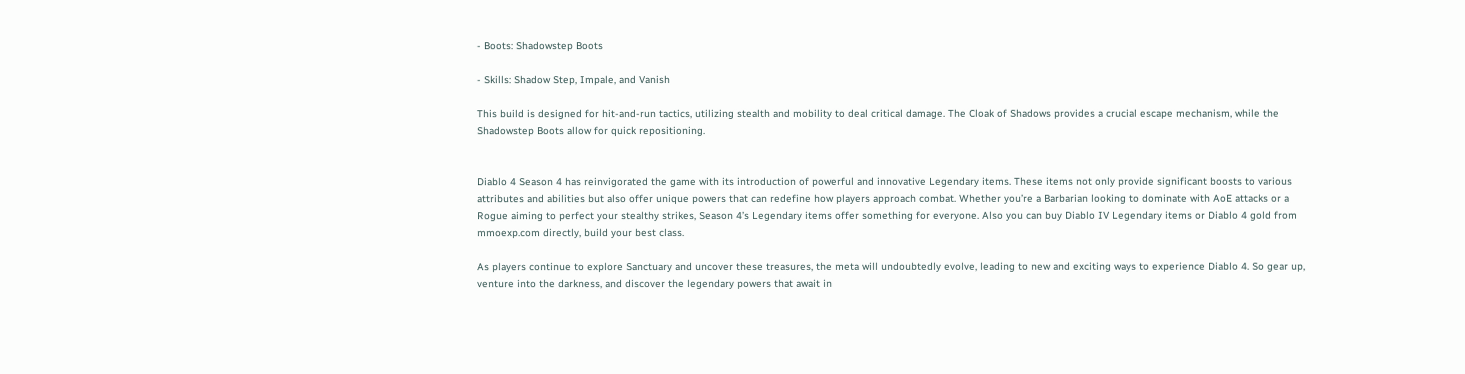- Boots: Shadowstep Boots

- Skills: Shadow Step, Impale, and Vanish

This build is designed for hit-and-run tactics, utilizing stealth and mobility to deal critical damage. The Cloak of Shadows provides a crucial escape mechanism, while the Shadowstep Boots allow for quick repositioning.


Diablo 4 Season 4 has reinvigorated the game with its introduction of powerful and innovative Legendary items. These items not only provide significant boosts to various attributes and abilities but also offer unique powers that can redefine how players approach combat. Whether you’re a Barbarian looking to dominate with AoE attacks or a Rogue aiming to perfect your stealthy strikes, Season 4’s Legendary items offer something for everyone. Also you can buy Diablo IV Legendary items or Diablo 4 gold from mmoexp.com directly, build your best class.

As players continue to explore Sanctuary and uncover these treasures, the meta will undoubtedly evolve, leading to new and exciting ways to experience Diablo 4. So gear up, venture into the darkness, and discover the legendary powers that await in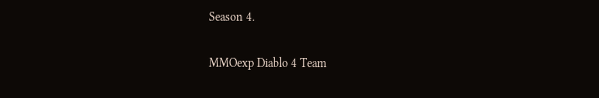Season 4.

MMOexp Diablo 4 Team